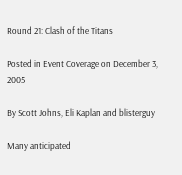Round 21: Clash of the Titans

Posted in Event Coverage on December 3, 2005

By Scott Johns, Eli Kaplan and blisterguy

Many anticipated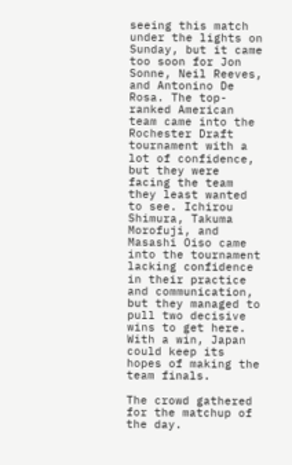seeing this match under the lights on Sunday, but it came too soon for Jon Sonne, Neil Reeves, and Antonino De Rosa. The top-ranked American team came into the Rochester Draft tournament with a lot of confidence, but they were facing the team they least wanted to see. Ichirou Shimura, Takuma Morofuji, and Masashi Oiso came into the tournament lacking confidence in their practice and communication, but they managed to pull two decisive wins to get here. With a win, Japan could keep its hopes of making the team finals.

The crowd gathered for the matchup of the day.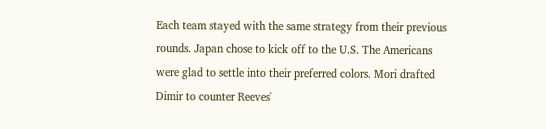Each team stayed with the same strategy from their previous rounds. Japan chose to kick off to the U.S. The Americans were glad to settle into their preferred colors. Mori drafted Dimir to counter Reeves'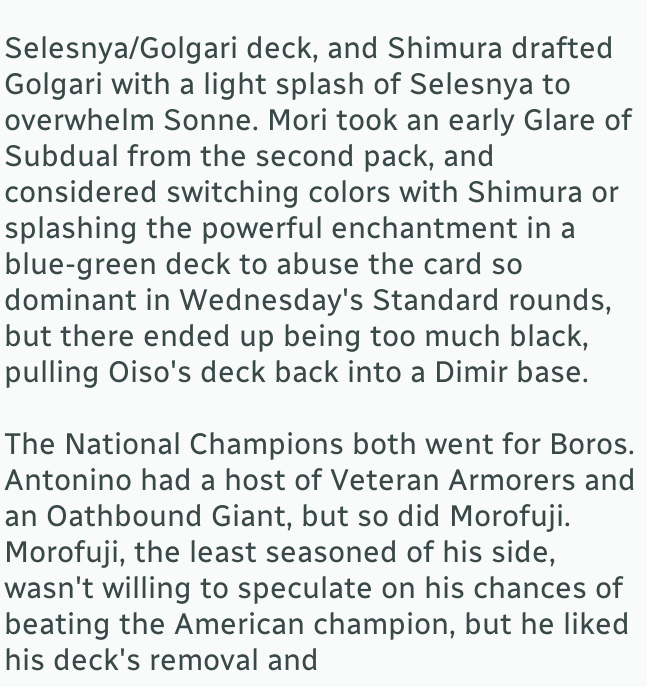Selesnya/Golgari deck, and Shimura drafted Golgari with a light splash of Selesnya to overwhelm Sonne. Mori took an early Glare of Subdual from the second pack, and considered switching colors with Shimura or splashing the powerful enchantment in a blue-green deck to abuse the card so dominant in Wednesday's Standard rounds, but there ended up being too much black, pulling Oiso's deck back into a Dimir base.

The National Champions both went for Boros. Antonino had a host of Veteran Armorers and an Oathbound Giant, but so did Morofuji. Morofuji, the least seasoned of his side, wasn't willing to speculate on his chances of beating the American champion, but he liked his deck's removal and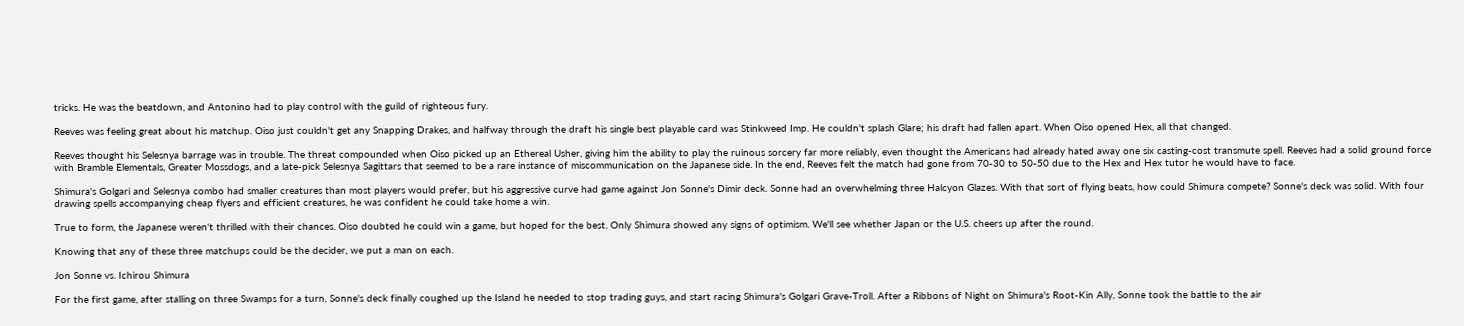tricks. He was the beatdown, and Antonino had to play control with the guild of righteous fury.

Reeves was feeling great about his matchup. Oiso just couldn't get any Snapping Drakes, and halfway through the draft his single best playable card was Stinkweed Imp. He couldn't splash Glare; his draft had fallen apart. When Oiso opened Hex, all that changed.

Reeves thought his Selesnya barrage was in trouble. The threat compounded when Oiso picked up an Ethereal Usher, giving him the ability to play the ruinous sorcery far more reliably, even thought the Americans had already hated away one six casting-cost transmute spell. Reeves had a solid ground force with Bramble Elementals, Greater Mossdogs, and a late-pick Selesnya Sagittars that seemed to be a rare instance of miscommunication on the Japanese side. In the end, Reeves felt the match had gone from 70-30 to 50-50 due to the Hex and Hex tutor he would have to face.

Shimura's Golgari and Selesnya combo had smaller creatures than most players would prefer, but his aggressive curve had game against Jon Sonne's Dimir deck. Sonne had an overwhelming three Halcyon Glazes. With that sort of flying beats, how could Shimura compete? Sonne's deck was solid. With four drawing spells accompanying cheap flyers and efficient creatures, he was confident he could take home a win.

True to form, the Japanese weren't thrilled with their chances. Oiso doubted he could win a game, but hoped for the best. Only Shimura showed any signs of optimism. We'll see whether Japan or the U.S. cheers up after the round.

Knowing that any of these three matchups could be the decider, we put a man on each.

Jon Sonne vs. Ichirou Shimura

For the first game, after stalling on three Swamps for a turn, Sonne's deck finally coughed up the Island he needed to stop trading guys, and start racing Shimura's Golgari Grave-Troll. After a Ribbons of Night on Shimura's Root-Kin Ally, Sonne took the battle to the air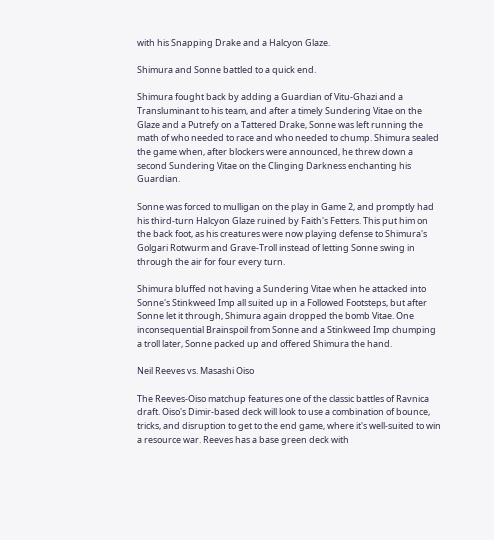with his Snapping Drake and a Halcyon Glaze.

Shimura and Sonne battled to a quick end.

Shimura fought back by adding a Guardian of Vitu-Ghazi and a Transluminant to his team, and after a timely Sundering Vitae on the Glaze and a Putrefy on a Tattered Drake, Sonne was left running the math of who needed to race and who needed to chump. Shimura sealed the game when, after blockers were announced, he threw down a second Sundering Vitae on the Clinging Darkness enchanting his Guardian.

Sonne was forced to mulligan on the play in Game 2, and promptly had his third-turn Halcyon Glaze ruined by Faith's Fetters. This put him on the back foot, as his creatures were now playing defense to Shimura's Golgari Rotwurm and Grave-Troll instead of letting Sonne swing in through the air for four every turn.

Shimura bluffed not having a Sundering Vitae when he attacked into Sonne's Stinkweed Imp all suited up in a Followed Footsteps, but after Sonne let it through, Shimura again dropped the bomb Vitae. One inconsequential Brainspoil from Sonne and a Stinkweed Imp chumping a troll later, Sonne packed up and offered Shimura the hand.

Neil Reeves vs. Masashi Oiso

The Reeves-Oiso matchup features one of the classic battles of Ravnica draft. Oiso's Dimir-based deck will look to use a combination of bounce, tricks, and disruption to get to the end game, where it's well-suited to win a resource war. Reeves has a base green deck with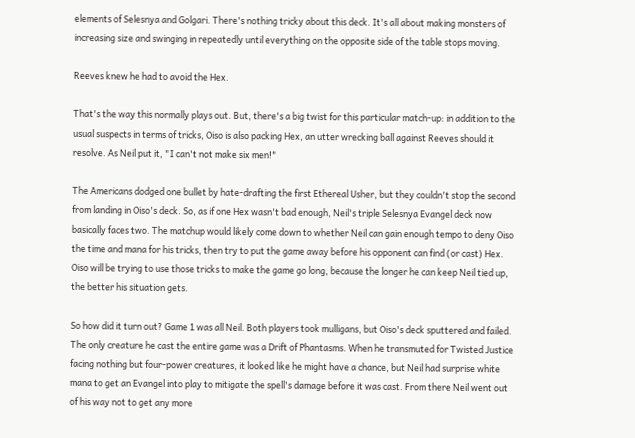elements of Selesnya and Golgari. There's nothing tricky about this deck. It's all about making monsters of increasing size and swinging in repeatedly until everything on the opposite side of the table stops moving.

Reeves knew he had to avoid the Hex.

That's the way this normally plays out. But, there's a big twist for this particular match-up: in addition to the usual suspects in terms of tricks, Oiso is also packing Hex, an utter wrecking ball against Reeves should it resolve. As Neil put it, "I can't not make six men!"

The Americans dodged one bullet by hate-drafting the first Ethereal Usher, but they couldn't stop the second from landing in Oiso's deck. So, as if one Hex wasn't bad enough, Neil's triple Selesnya Evangel deck now basically faces two. The matchup would likely come down to whether Neil can gain enough tempo to deny Oiso the time and mana for his tricks, then try to put the game away before his opponent can find (or cast) Hex. Oiso will be trying to use those tricks to make the game go long, because the longer he can keep Neil tied up, the better his situation gets.

So how did it turn out? Game 1 was all Neil. Both players took mulligans, but Oiso's deck sputtered and failed. The only creature he cast the entire game was a Drift of Phantasms. When he transmuted for Twisted Justice facing nothing but four-power creatures, it looked like he might have a chance, but Neil had surprise white mana to get an Evangel into play to mitigate the spell's damage before it was cast. From there Neil went out of his way not to get any more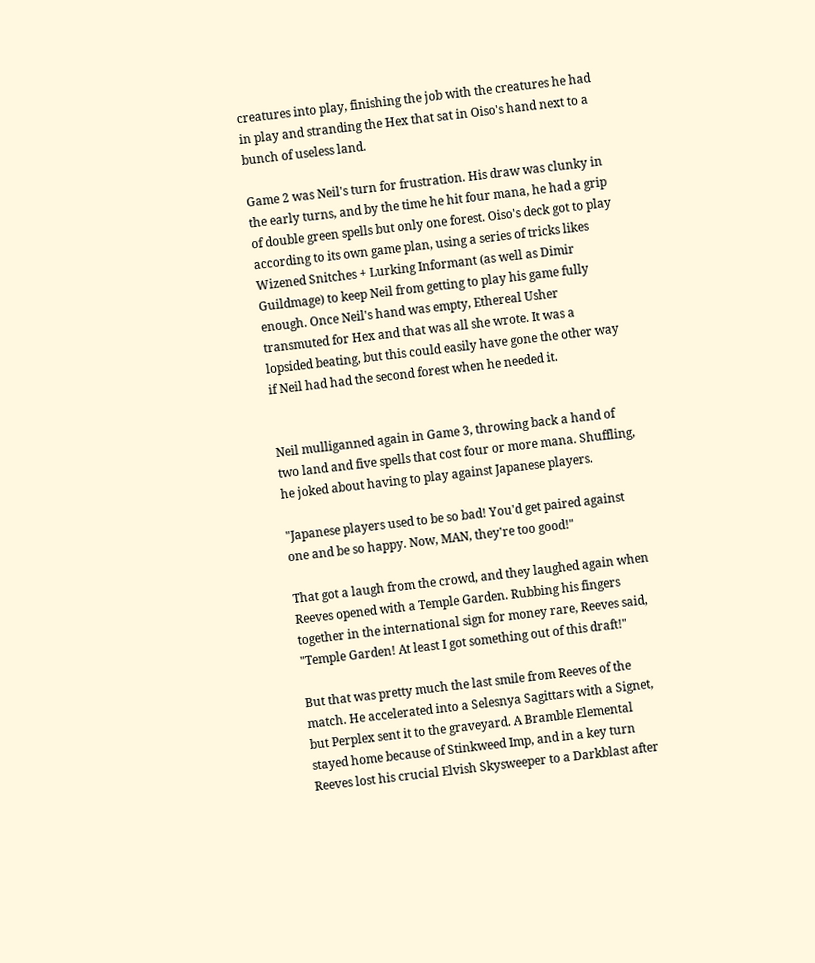creatures into play, finishing the job with the creatures he had in play and stranding the Hex that sat in Oiso's hand next to a bunch of useless land.

Game 2 was Neil's turn for frustration. His draw was clunky in the early turns, and by the time he hit four mana, he had a grip of double green spells but only one forest. Oiso's deck got to play according to its own game plan, using a series of tricks likes Wizened Snitches + Lurking Informant (as well as Dimir Guildmage) to keep Neil from getting to play his game fully enough. Once Neil's hand was empty, Ethereal Usher transmuted for Hex and that was all she wrote. It was a lopsided beating, but this could easily have gone the other way if Neil had had the second forest when he needed it.


Neil mulliganned again in Game 3, throwing back a hand of two land and five spells that cost four or more mana. Shuffling, he joked about having to play against Japanese players.

"Japanese players used to be so bad! You'd get paired against one and be so happy. Now, MAN, they're too good!"

That got a laugh from the crowd, and they laughed again when Reeves opened with a Temple Garden. Rubbing his fingers together in the international sign for money rare, Reeves said, "Temple Garden! At least I got something out of this draft!"

But that was pretty much the last smile from Reeves of the match. He accelerated into a Selesnya Sagittars with a Signet, but Perplex sent it to the graveyard. A Bramble Elemental stayed home because of Stinkweed Imp, and in a key turn Reeves lost his crucial Elvish Skysweeper to a Darkblast after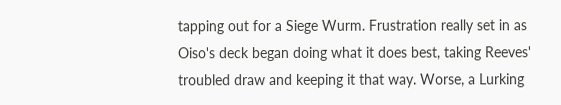tapping out for a Siege Wurm. Frustration really set in as Oiso's deck began doing what it does best, taking Reeves' troubled draw and keeping it that way. Worse, a Lurking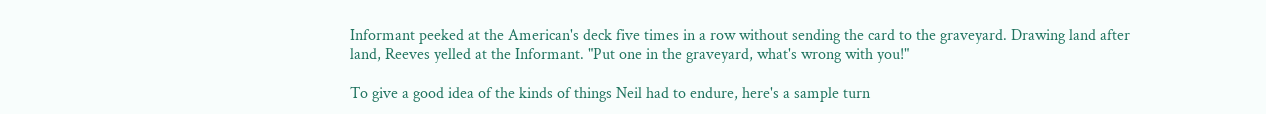Informant peeked at the American's deck five times in a row without sending the card to the graveyard. Drawing land after land, Reeves yelled at the Informant. "Put one in the graveyard, what's wrong with you!"

To give a good idea of the kinds of things Neil had to endure, here's a sample turn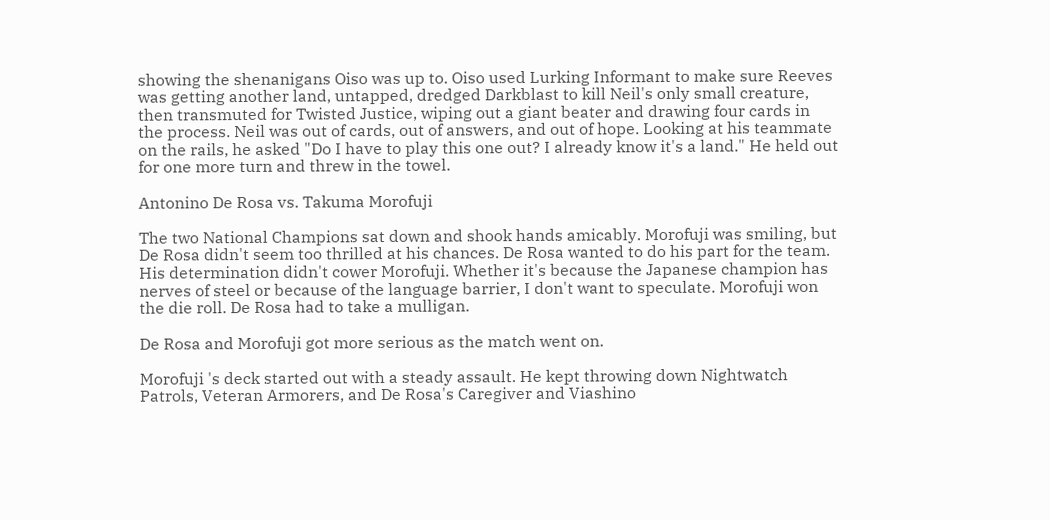showing the shenanigans Oiso was up to. Oiso used Lurking Informant to make sure Reeves was getting another land, untapped, dredged Darkblast to kill Neil's only small creature, then transmuted for Twisted Justice, wiping out a giant beater and drawing four cards in the process. Neil was out of cards, out of answers, and out of hope. Looking at his teammate on the rails, he asked "Do I have to play this one out? I already know it's a land." He held out for one more turn and threw in the towel.

Antonino De Rosa vs. Takuma Morofuji

The two National Champions sat down and shook hands amicably. Morofuji was smiling, but De Rosa didn't seem too thrilled at his chances. De Rosa wanted to do his part for the team. His determination didn't cower Morofuji. Whether it's because the Japanese champion has nerves of steel or because of the language barrier, I don't want to speculate. Morofuji won the die roll. De Rosa had to take a mulligan.

De Rosa and Morofuji got more serious as the match went on.

Morofuji 's deck started out with a steady assault. He kept throwing down Nightwatch Patrols, Veteran Armorers, and De Rosa's Caregiver and Viashino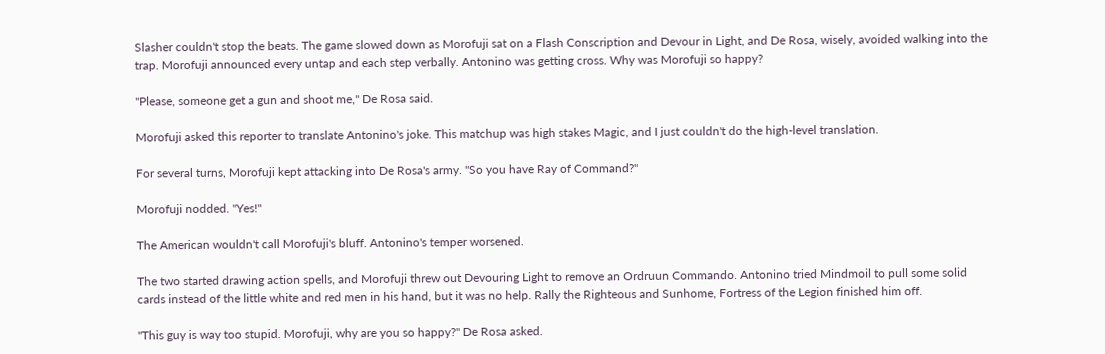Slasher couldn't stop the beats. The game slowed down as Morofuji sat on a Flash Conscription and Devour in Light, and De Rosa, wisely, avoided walking into the trap. Morofuji announced every untap and each step verbally. Antonino was getting cross. Why was Morofuji so happy?

"Please, someone get a gun and shoot me," De Rosa said.

Morofuji asked this reporter to translate Antonino's joke. This matchup was high stakes Magic, and I just couldn't do the high-level translation.

For several turns, Morofuji kept attacking into De Rosa's army. "So you have Ray of Command?"

Morofuji nodded. "Yes!"

The American wouldn't call Morofuji's bluff. Antonino's temper worsened.

The two started drawing action spells, and Morofuji threw out Devouring Light to remove an Ordruun Commando. Antonino tried Mindmoil to pull some solid cards instead of the little white and red men in his hand, but it was no help. Rally the Righteous and Sunhome, Fortress of the Legion finished him off.

"This guy is way too stupid. Morofuji, why are you so happy?" De Rosa asked.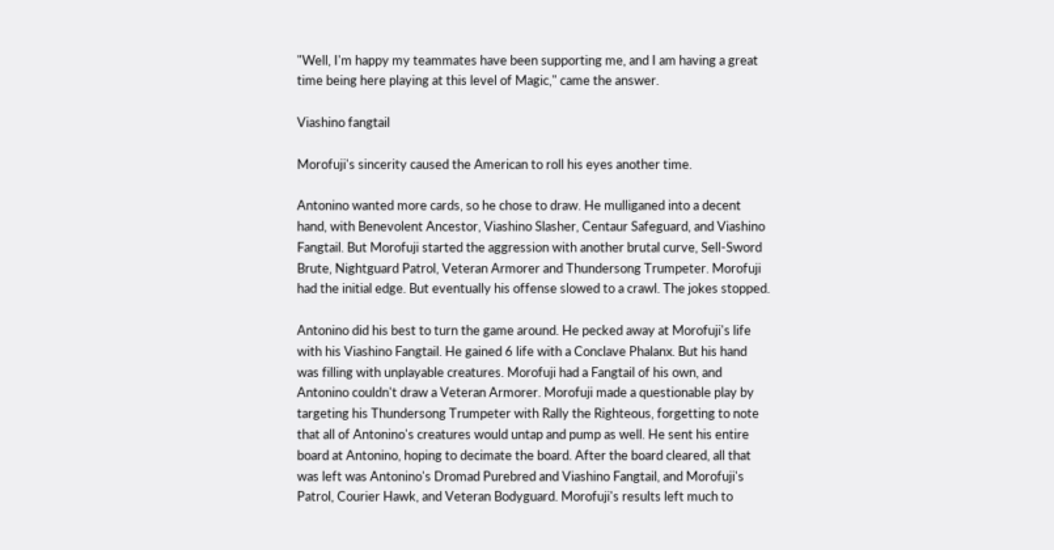"Well, I'm happy my teammates have been supporting me, and I am having a great time being here playing at this level of Magic," came the answer.

Viashino fangtail

Morofuji's sincerity caused the American to roll his eyes another time.

Antonino wanted more cards, so he chose to draw. He mulliganed into a decent hand, with Benevolent Ancestor, Viashino Slasher, Centaur Safeguard, and Viashino Fangtail. But Morofuji started the aggression with another brutal curve, Sell-Sword Brute, Nightguard Patrol, Veteran Armorer and Thundersong Trumpeter. Morofuji had the initial edge. But eventually his offense slowed to a crawl. The jokes stopped.

Antonino did his best to turn the game around. He pecked away at Morofuji's life with his Viashino Fangtail. He gained 6 life with a Conclave Phalanx. But his hand was filling with unplayable creatures. Morofuji had a Fangtail of his own, and Antonino couldn't draw a Veteran Armorer. Morofuji made a questionable play by targeting his Thundersong Trumpeter with Rally the Righteous, forgetting to note that all of Antonino's creatures would untap and pump as well. He sent his entire board at Antonino, hoping to decimate the board. After the board cleared, all that was left was Antonino's Dromad Purebred and Viashino Fangtail, and Morofuji's Patrol, Courier Hawk, and Veteran Bodyguard. Morofuji's results left much to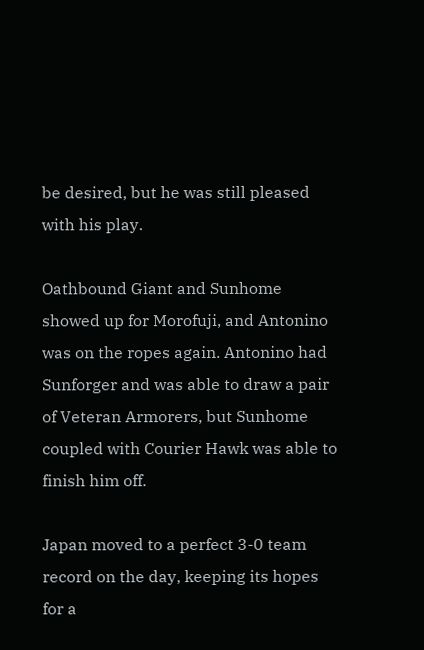be desired, but he was still pleased with his play.

Oathbound Giant and Sunhome showed up for Morofuji, and Antonino was on the ropes again. Antonino had Sunforger and was able to draw a pair of Veteran Armorers, but Sunhome coupled with Courier Hawk was able to finish him off.

Japan moved to a perfect 3-0 team record on the day, keeping its hopes for a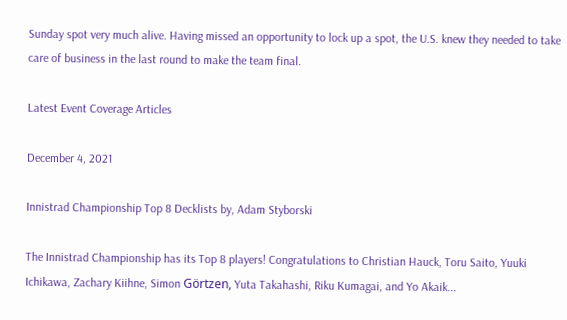Sunday spot very much alive. Having missed an opportunity to lock up a spot, the U.S. knew they needed to take care of business in the last round to make the team final.

Latest Event Coverage Articles

December 4, 2021

Innistrad Championship Top 8 Decklists by, Adam Styborski

The Innistrad Championship has its Top 8 players! Congratulations to Christian Hauck, Toru Saito, Yuuki Ichikawa, Zachary Kiihne, Simon Görtzen, Yuta Takahashi, Riku Kumagai, and Yo Akaik...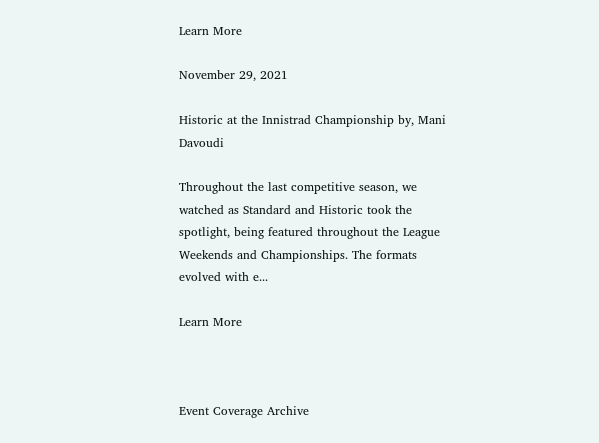Learn More

November 29, 2021

Historic at the Innistrad Championship by, Mani Davoudi

Throughout the last competitive season, we watched as Standard and Historic took the spotlight, being featured throughout the League Weekends and Championships. The formats evolved with e...

Learn More



Event Coverage Archive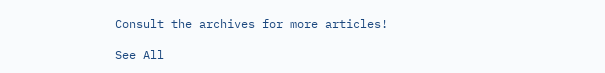Consult the archives for more articles!

See All